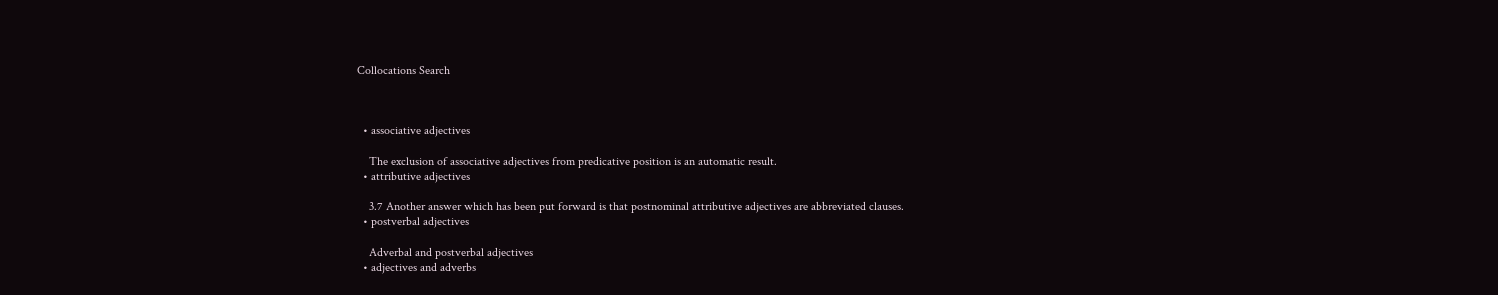Collocations Search



  • associative adjectives

    The exclusion of associative adjectives from predicative position is an automatic result.
  • attributive adjectives

    3.7 Another answer which has been put forward is that postnominal attributive adjectives are abbreviated clauses.
  • postverbal adjectives

    Adverbal and postverbal adjectives
  • adjectives and adverbs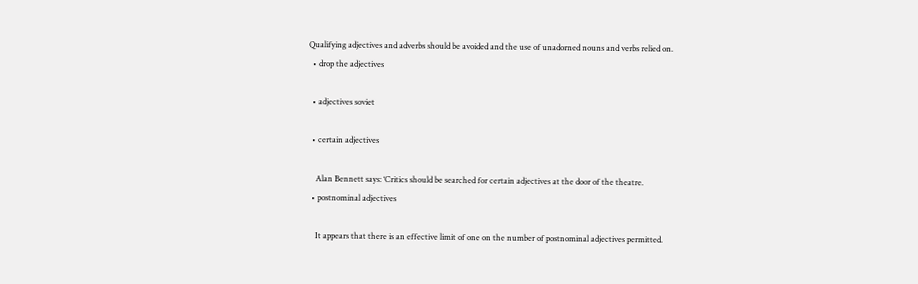Qualifying adjectives and adverbs should be avoided and the use of unadorned nouns and verbs relied on.
  • drop the adjectives

  • adjectives soviet

  • certain adjectives

    Alan Bennett says: ‘Critics should be searched for certain adjectives at the door of the theatre.
  • postnominal adjectives

    It appears that there is an effective limit of one on the number of postnominal adjectives permitted.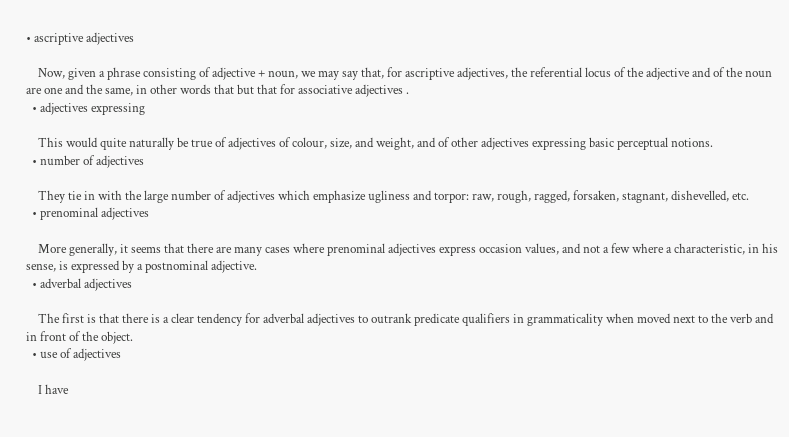• ascriptive adjectives

    Now, given a phrase consisting of adjective + noun, we may say that, for ascriptive adjectives, the referential locus of the adjective and of the noun are one and the same, in other words that but that for associative adjectives .
  • adjectives expressing

    This would quite naturally be true of adjectives of colour, size, and weight, and of other adjectives expressing basic perceptual notions.
  • number of adjectives

    They tie in with the large number of adjectives which emphasize ugliness and torpor: raw, rough, ragged, forsaken, stagnant, dishevelled, etc.
  • prenominal adjectives

    More generally, it seems that there are many cases where prenominal adjectives express occasion values, and not a few where a characteristic, in his sense, is expressed by a postnominal adjective.
  • adverbal adjectives

    The first is that there is a clear tendency for adverbal adjectives to outrank predicate qualifiers in grammaticality when moved next to the verb and in front of the object.
  • use of adjectives

    I have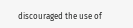discouraged the use of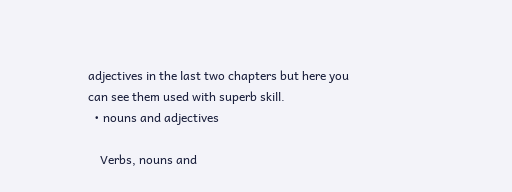adjectives in the last two chapters but here you can see them used with superb skill.
  • nouns and adjectives

    Verbs, nouns and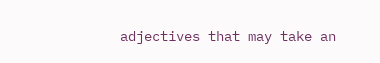adjectives that may take an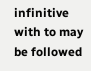infinitive with to may be followed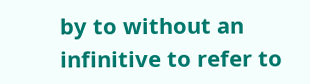by to without an infinitive to refer to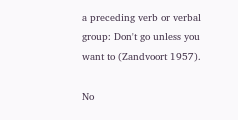a preceding verb or verbal group: Don't go unless you want to (Zandvoort 1957).

No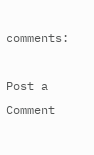comments:

Post a Comment